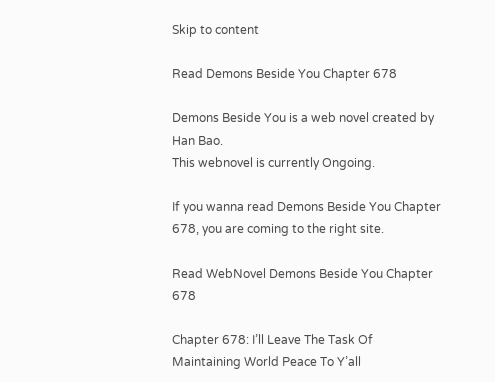Skip to content

Read Demons Beside You Chapter 678

Demons Beside You is a web novel created by Han Bao.
This webnovel is currently Ongoing.

If you wanna read Demons Beside You Chapter 678, you are coming to the right site.

Read WebNovel Demons Beside You Chapter 678

Chapter 678: I’ll Leave The Task Of Maintaining World Peace To Y’all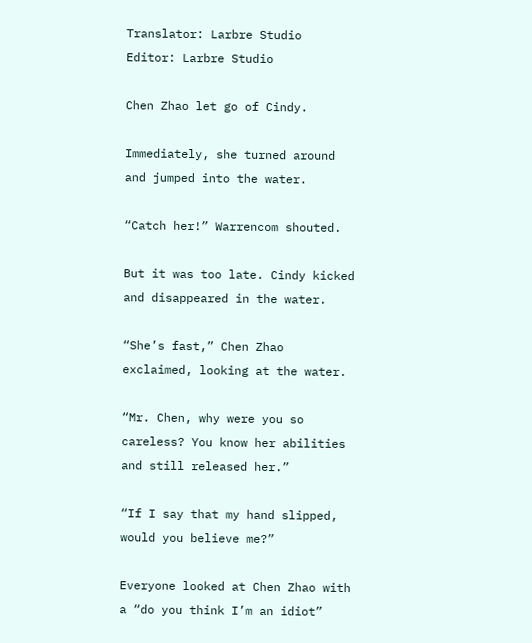Translator: Larbre Studio  Editor: Larbre Studio

Chen Zhao let go of Cindy.

Immediately, she turned around and jumped into the water.

“Catch her!” Warrencom shouted.

But it was too late. Cindy kicked and disappeared in the water.

“She’s fast,” Chen Zhao exclaimed, looking at the water.

“Mr. Chen, why were you so careless? You know her abilities and still released her.”

“If I say that my hand slipped, would you believe me?”

Everyone looked at Chen Zhao with a “do you think I’m an idiot”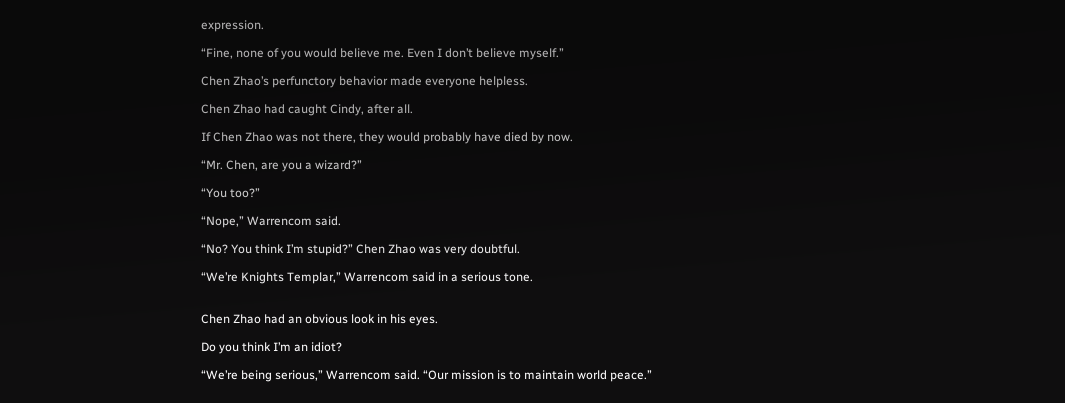expression.

“Fine, none of you would believe me. Even I don’t believe myself.”

Chen Zhao’s perfunctory behavior made everyone helpless.

Chen Zhao had caught Cindy, after all.

If Chen Zhao was not there, they would probably have died by now.

“Mr. Chen, are you a wizard?”

“You too?”

“Nope,” Warrencom said.

“No? You think I’m stupid?” Chen Zhao was very doubtful.

“We’re Knights Templar,” Warrencom said in a serious tone.


Chen Zhao had an obvious look in his eyes.

Do you think I’m an idiot?

“We’re being serious,” Warrencom said. “Our mission is to maintain world peace.”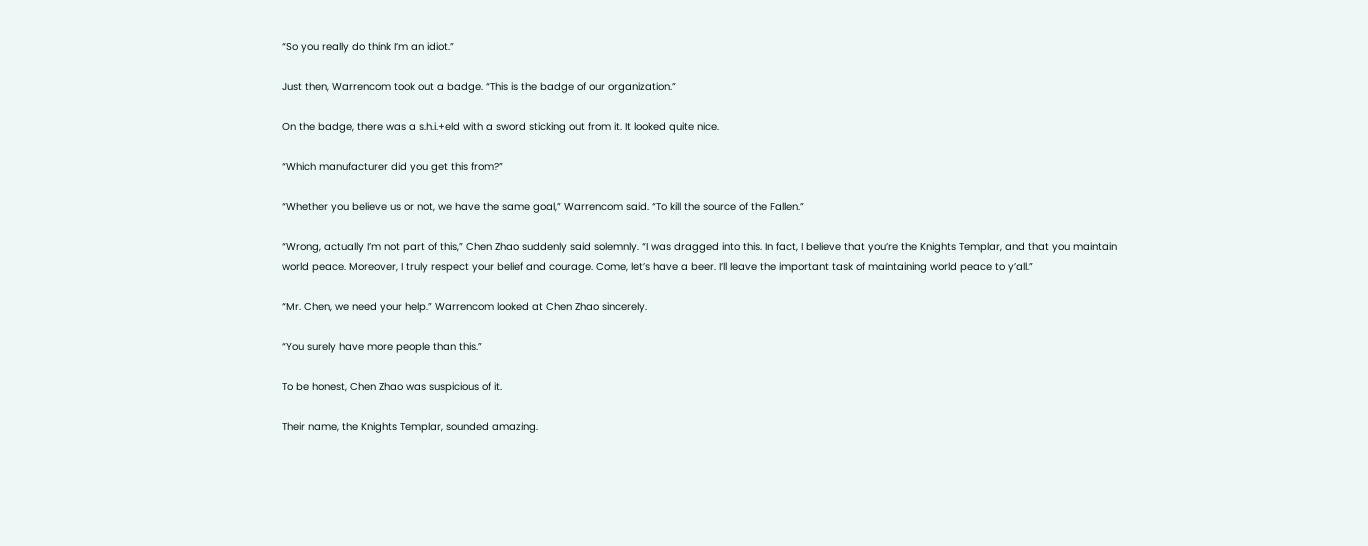“So you really do think I’m an idiot.”

Just then, Warrencom took out a badge. “This is the badge of our organization.”

On the badge, there was a s.h.i.+eld with a sword sticking out from it. It looked quite nice.

“Which manufacturer did you get this from?”

“Whether you believe us or not, we have the same goal,” Warrencom said. “To kill the source of the Fallen.”

“Wrong, actually I’m not part of this,” Chen Zhao suddenly said solemnly. “I was dragged into this. In fact, I believe that you’re the Knights Templar, and that you maintain world peace. Moreover, I truly respect your belief and courage. Come, let’s have a beer. I’ll leave the important task of maintaining world peace to y’all.”

“Mr. Chen, we need your help.” Warrencom looked at Chen Zhao sincerely.

“You surely have more people than this.”

To be honest, Chen Zhao was suspicious of it.

Their name, the Knights Templar, sounded amazing.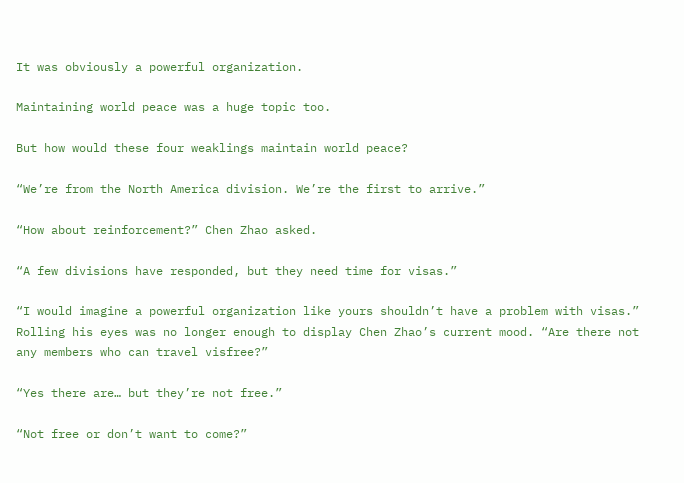It was obviously a powerful organization.

Maintaining world peace was a huge topic too.

But how would these four weaklings maintain world peace?

“We’re from the North America division. We’re the first to arrive.”

“How about reinforcement?” Chen Zhao asked.

“A few divisions have responded, but they need time for visas.”

“I would imagine a powerful organization like yours shouldn’t have a problem with visas.” Rolling his eyes was no longer enough to display Chen Zhao’s current mood. “Are there not any members who can travel visfree?”

“Yes there are… but they’re not free.”

“Not free or don’t want to come?”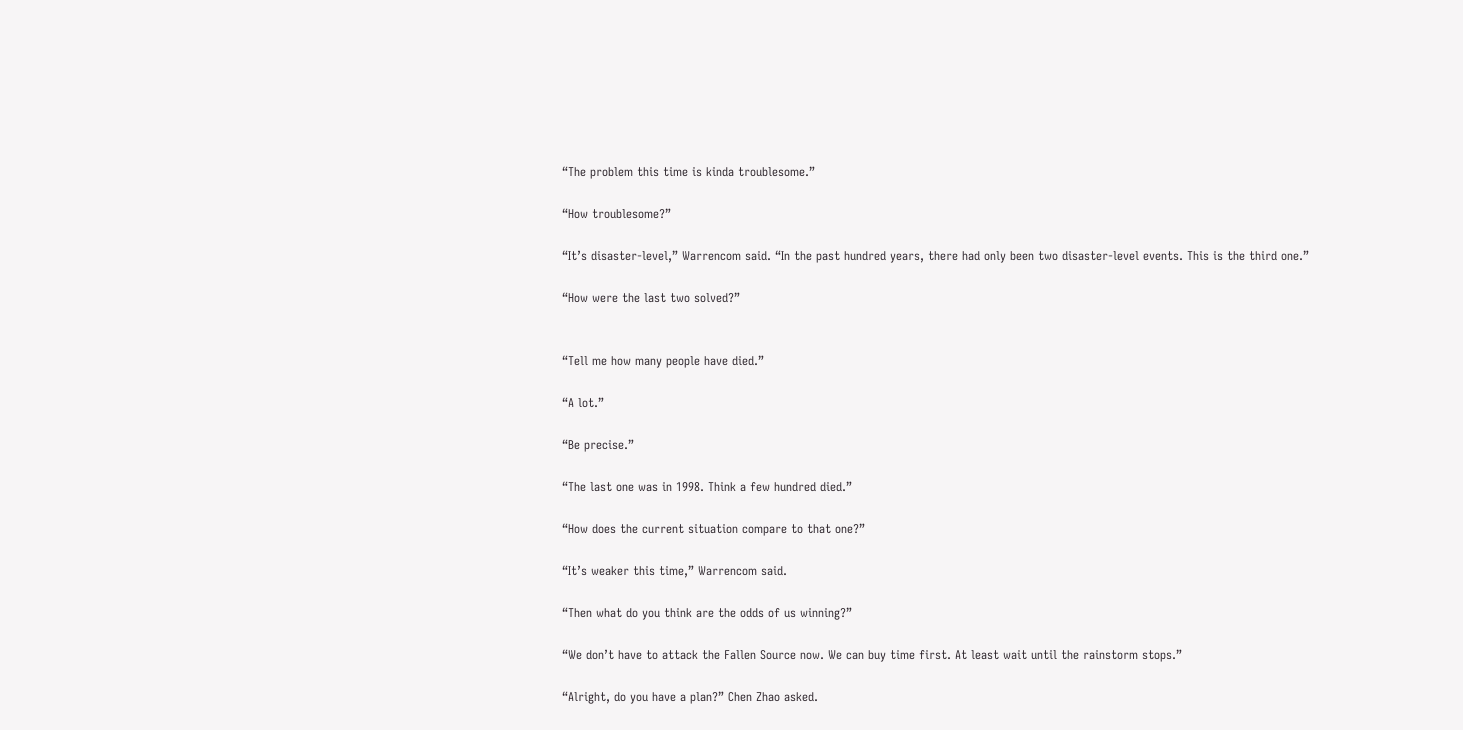“The problem this time is kinda troublesome.”

“How troublesome?”

“It’s disaster-level,” Warrencom said. “In the past hundred years, there had only been two disaster-level events. This is the third one.”

“How were the last two solved?”


“Tell me how many people have died.”

“A lot.”

“Be precise.”

“The last one was in 1998. Think a few hundred died.”

“How does the current situation compare to that one?”

“It’s weaker this time,” Warrencom said.

“Then what do you think are the odds of us winning?”

“We don’t have to attack the Fallen Source now. We can buy time first. At least wait until the rainstorm stops.”

“Alright, do you have a plan?” Chen Zhao asked.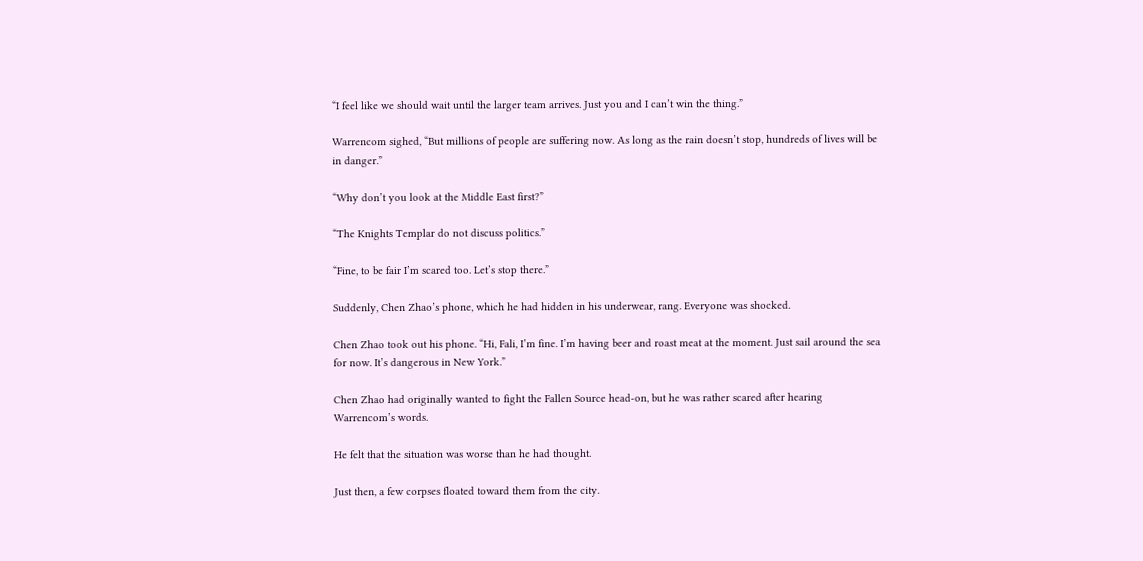“I feel like we should wait until the larger team arrives. Just you and I can’t win the thing.”

Warrencom sighed, “But millions of people are suffering now. As long as the rain doesn’t stop, hundreds of lives will be in danger.”

“Why don’t you look at the Middle East first?”

“The Knights Templar do not discuss politics.”

“Fine, to be fair I’m scared too. Let’s stop there.”

Suddenly, Chen Zhao’s phone, which he had hidden in his underwear, rang. Everyone was shocked.

Chen Zhao took out his phone. “Hi, Fali, I’m fine. I’m having beer and roast meat at the moment. Just sail around the sea for now. It’s dangerous in New York.”

Chen Zhao had originally wanted to fight the Fallen Source head-on, but he was rather scared after hearing Warrencom’s words.

He felt that the situation was worse than he had thought.

Just then, a few corpses floated toward them from the city.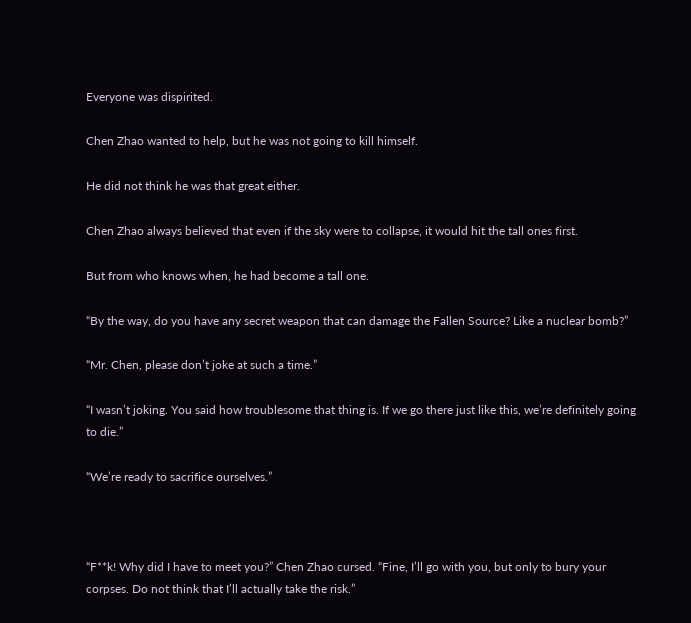Everyone was dispirited.

Chen Zhao wanted to help, but he was not going to kill himself.

He did not think he was that great either.

Chen Zhao always believed that even if the sky were to collapse, it would hit the tall ones first.

But from who knows when, he had become a tall one.

“By the way, do you have any secret weapon that can damage the Fallen Source? Like a nuclear bomb?”

“Mr. Chen, please don’t joke at such a time.”

“I wasn’t joking. You said how troublesome that thing is. If we go there just like this, we’re definitely going to die.”

“We’re ready to sacrifice ourselves.”



“F**k! Why did I have to meet you?” Chen Zhao cursed. “Fine, I’ll go with you, but only to bury your corpses. Do not think that I’ll actually take the risk.”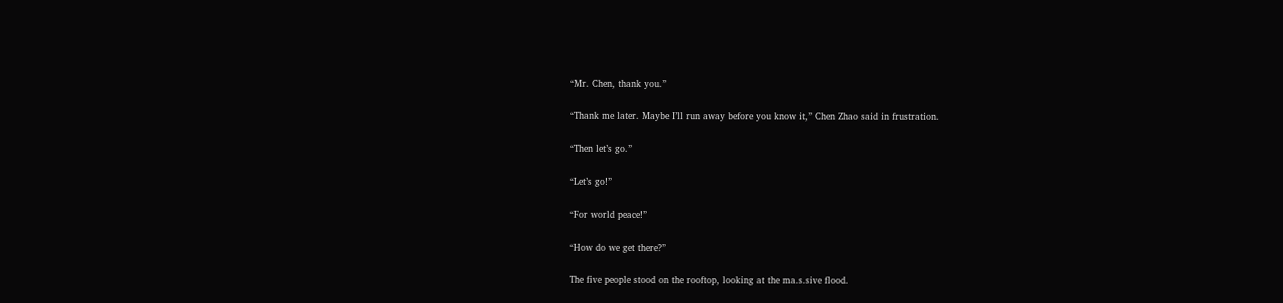“Mr. Chen, thank you.”

“Thank me later. Maybe I’ll run away before you know it,” Chen Zhao said in frustration.

“Then let’s go.”

“Let’s go!”

“For world peace!”

“How do we get there?”

The five people stood on the rooftop, looking at the ma.s.sive flood.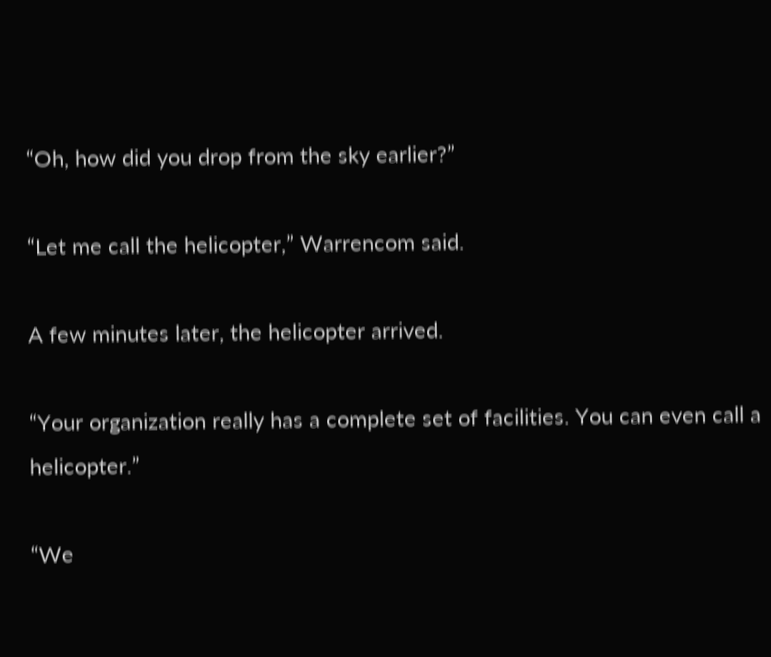“Oh, how did you drop from the sky earlier?”

“Let me call the helicopter,” Warrencom said.

A few minutes later, the helicopter arrived.

“Your organization really has a complete set of facilities. You can even call a helicopter.”

“We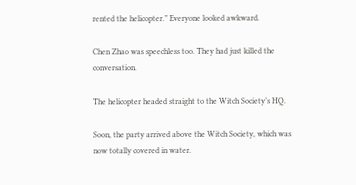rented the helicopter.” Everyone looked awkward.

Chen Zhao was speechless too. They had just killed the conversation.

The helicopter headed straight to the Witch Society’s HQ.

Soon, the party arrived above the Witch Society, which was now totally covered in water.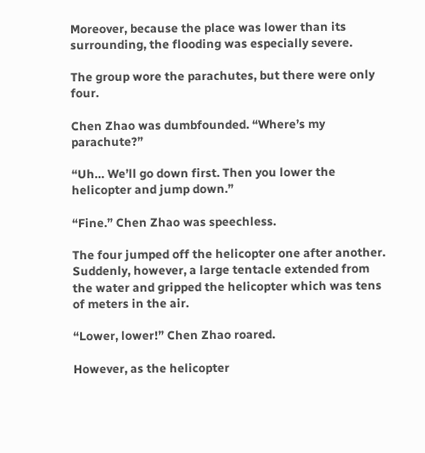Moreover, because the place was lower than its surrounding, the flooding was especially severe.

The group wore the parachutes, but there were only four.

Chen Zhao was dumbfounded. “Where’s my parachute?”

“Uh… We’ll go down first. Then you lower the helicopter and jump down.”

“Fine.” Chen Zhao was speechless.

The four jumped off the helicopter one after another. Suddenly, however, a large tentacle extended from the water and gripped the helicopter which was tens of meters in the air.

“Lower, lower!” Chen Zhao roared.

However, as the helicopter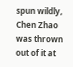spun wildly, Chen Zhao was thrown out of it at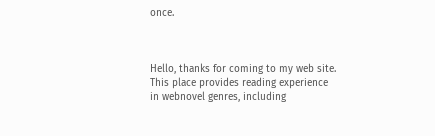once.



Hello, thanks for coming to my web site. This place provides reading experience in webnovel genres, including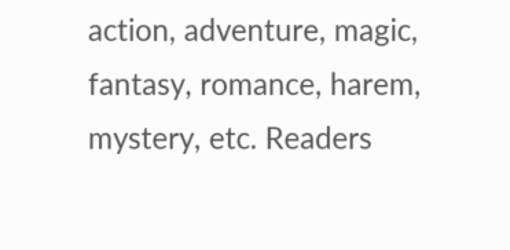action, adventure, magic, fantasy, romance, harem, mystery, etc. Readers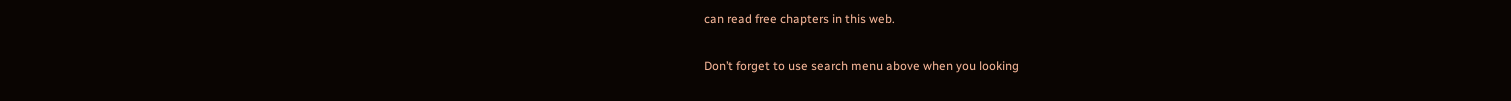can read free chapters in this web.

Don’t forget to use search menu above when you looking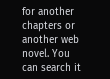for another chapters or another web novel. You can search it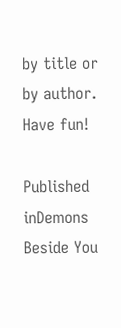by title or by author. Have fun!

Published inDemons Beside You